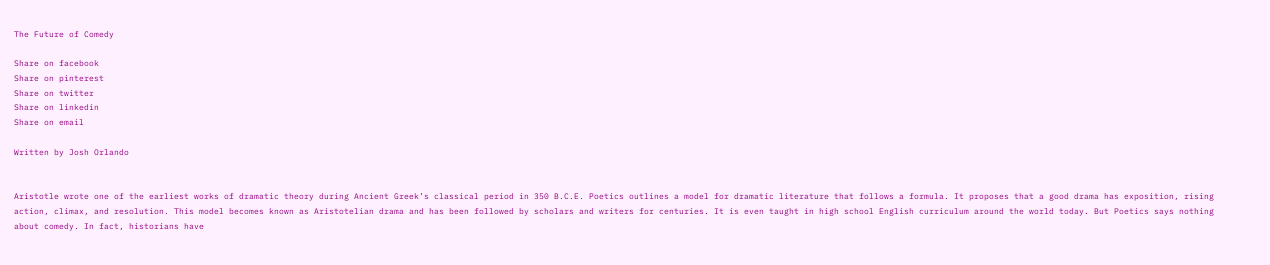The Future of Comedy

Share on facebook
Share on pinterest
Share on twitter
Share on linkedin
Share on email

Written by Josh Orlando


Aristotle wrote one of the earliest works of dramatic theory during Ancient Greek’s classical period in 350 B.C.E. Poetics outlines a model for dramatic literature that follows a formula. It proposes that a good drama has exposition, rising action, climax, and resolution. This model becomes known as Aristotelian drama and has been followed by scholars and writers for centuries. It is even taught in high school English curriculum around the world today. But Poetics says nothing about comedy. In fact, historians have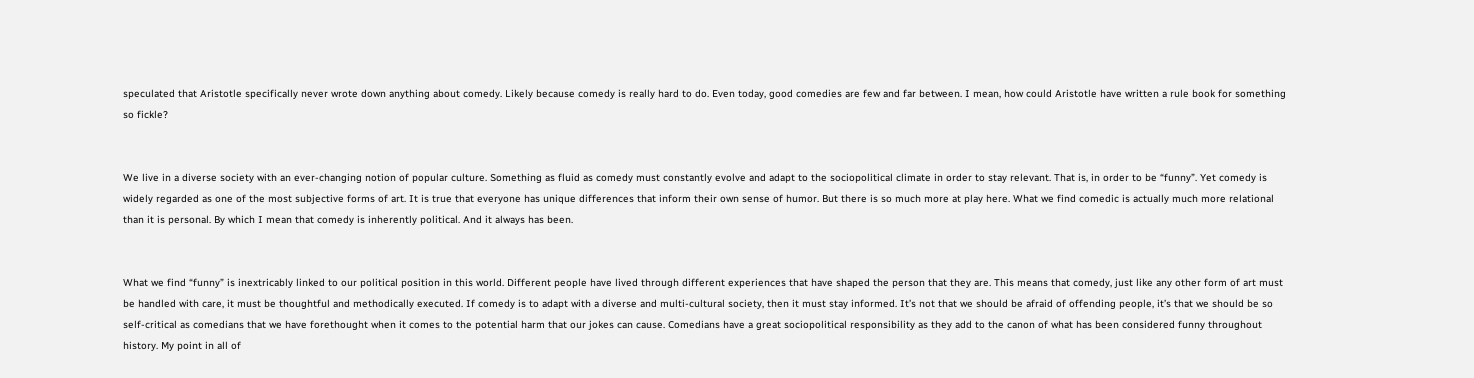speculated that Aristotle specifically never wrote down anything about comedy. Likely because comedy is really hard to do. Even today, good comedies are few and far between. I mean, how could Aristotle have written a rule book for something so fickle?


We live in a diverse society with an ever-changing notion of popular culture. Something as fluid as comedy must constantly evolve and adapt to the sociopolitical climate in order to stay relevant. That is, in order to be “funny”. Yet comedy is widely regarded as one of the most subjective forms of art. It is true that everyone has unique differences that inform their own sense of humor. But there is so much more at play here. What we find comedic is actually much more relational than it is personal. By which I mean that comedy is inherently political. And it always has been.


What we find “funny” is inextricably linked to our political position in this world. Different people have lived through different experiences that have shaped the person that they are. This means that comedy, just like any other form of art must be handled with care, it must be thoughtful and methodically executed. If comedy is to adapt with a diverse and multi-cultural society, then it must stay informed. It’s not that we should be afraid of offending people, it’s that we should be so self-critical as comedians that we have forethought when it comes to the potential harm that our jokes can cause. Comedians have a great sociopolitical responsibility as they add to the canon of what has been considered funny throughout history. My point in all of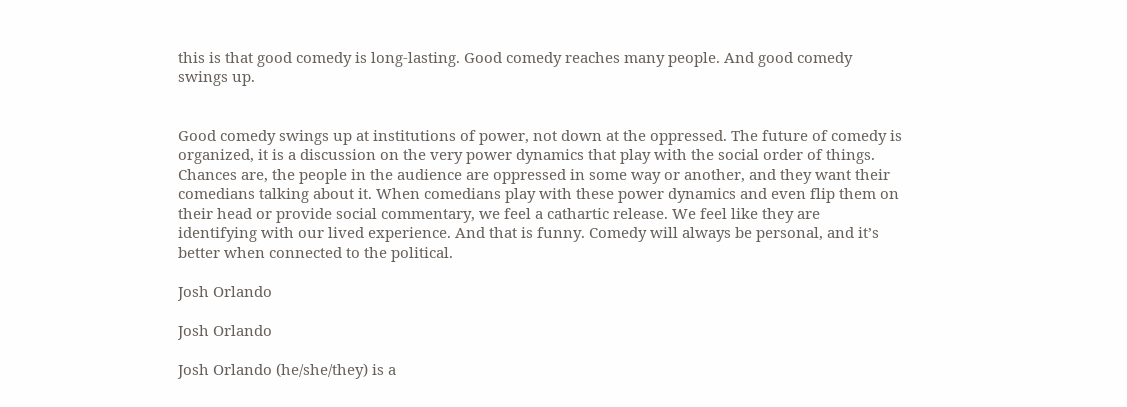this is that good comedy is long-lasting. Good comedy reaches many people. And good comedy swings up.


Good comedy swings up at institutions of power, not down at the oppressed. The future of comedy is organized, it is a discussion on the very power dynamics that play with the social order of things. Chances are, the people in the audience are oppressed in some way or another, and they want their comedians talking about it. When comedians play with these power dynamics and even flip them on their head or provide social commentary, we feel a cathartic release. We feel like they are identifying with our lived experience. And that is funny. Comedy will always be personal, and it’s better when connected to the political.

Josh Orlando

Josh Orlando

Josh Orlando (he/she/they) is a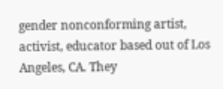gender nonconforming artist, activist, educator based out of Los Angeles, CA. They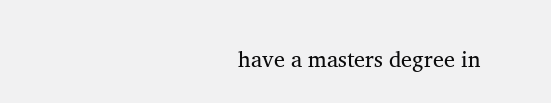have a masters degree in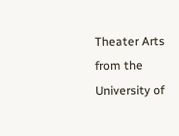Theater Arts from the University of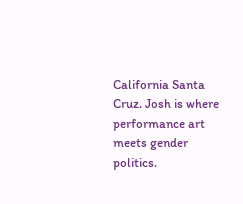California Santa Cruz. Josh is where performance art meets gender politics.